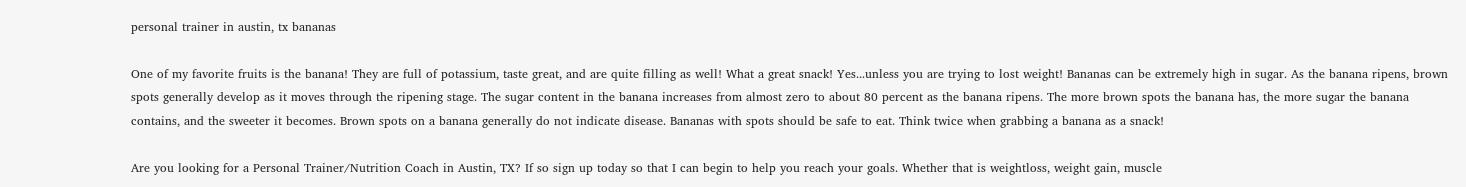personal trainer in austin, tx bananas

One of my favorite fruits is the banana! They are full of potassium, taste great, and are quite filling as well! What a great snack! Yes...unless you are trying to lost weight! Bananas can be extremely high in sugar. As the banana ripens, brown spots generally develop as it moves through the ripening stage. The sugar content in the banana increases from almost zero to about 80 percent as the banana ripens. The more brown spots the banana has, the more sugar the banana contains, and the sweeter it becomes. Brown spots on a banana generally do not indicate disease. Bananas with spots should be safe to eat. Think twice when grabbing a banana as a snack!

Are you looking for a Personal Trainer/Nutrition Coach in Austin, TX? If so sign up today so that I can begin to help you reach your goals. Whether that is weightloss, weight gain, muscle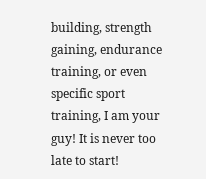building, strength gaining, endurance training, or even specific sport training, I am your guy! It is never too late to start!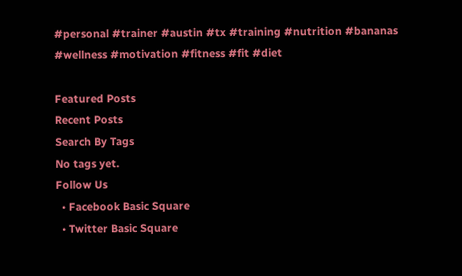#personal #trainer #austin #tx #training #nutrition #bananas #wellness #motivation #fitness #fit #diet

Featured Posts
Recent Posts
Search By Tags
No tags yet.
Follow Us
  • Facebook Basic Square
  • Twitter Basic Square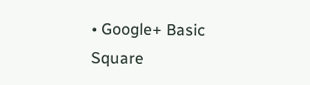• Google+ Basic Square